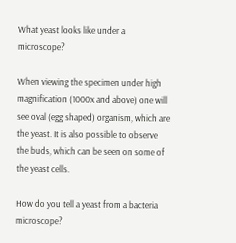What yeast looks like under a microscope?

When viewing the specimen under high magnification (1000x and above) one will see oval (egg shaped) organism, which are the yeast. It is also possible to observe the buds, which can be seen on some of the yeast cells.

How do you tell a yeast from a bacteria microscope?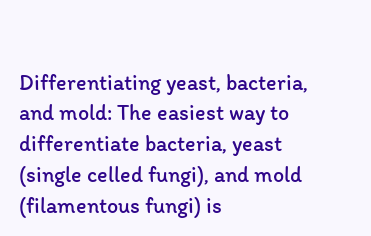Differentiating yeast, bacteria, and mold: The easiest way to differentiate bacteria, yeast (single celled fungi), and mold (filamentous fungi) is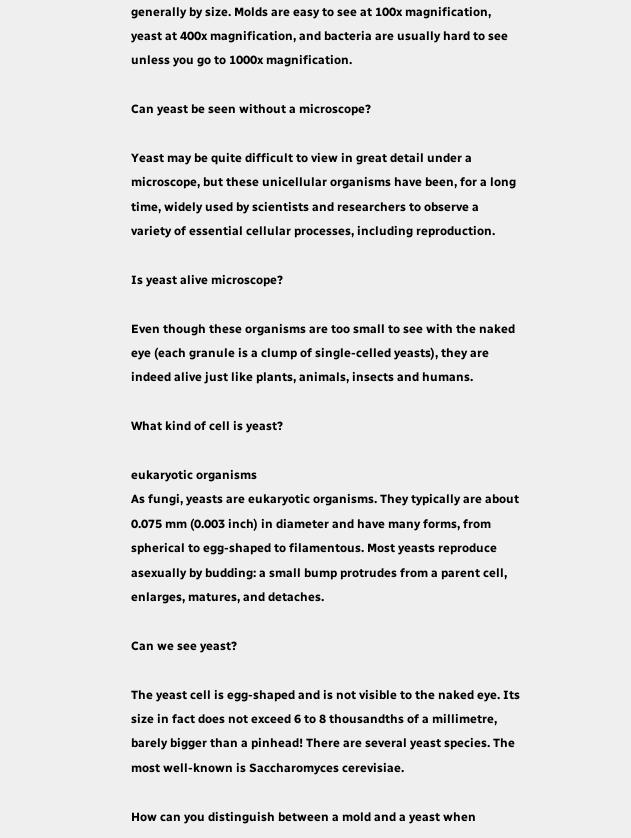generally by size. Molds are easy to see at 100x magnification, yeast at 400x magnification, and bacteria are usually hard to see unless you go to 1000x magnification.

Can yeast be seen without a microscope?

Yeast may be quite difficult to view in great detail under a microscope, but these unicellular organisms have been, for a long time, widely used by scientists and researchers to observe a variety of essential cellular processes, including reproduction.

Is yeast alive microscope?

Even though these organisms are too small to see with the naked eye (each granule is a clump of single-celled yeasts), they are indeed alive just like plants, animals, insects and humans.

What kind of cell is yeast?

eukaryotic organisms
As fungi, yeasts are eukaryotic organisms. They typically are about 0.075 mm (0.003 inch) in diameter and have many forms, from spherical to egg-shaped to filamentous. Most yeasts reproduce asexually by budding: a small bump protrudes from a parent cell, enlarges, matures, and detaches.

Can we see yeast?

The yeast cell is egg-shaped and is not visible to the naked eye. Its size in fact does not exceed 6 to 8 thousandths of a millimetre, barely bigger than a pinhead! There are several yeast species. The most well-known is Saccharomyces cerevisiae.

How can you distinguish between a mold and a yeast when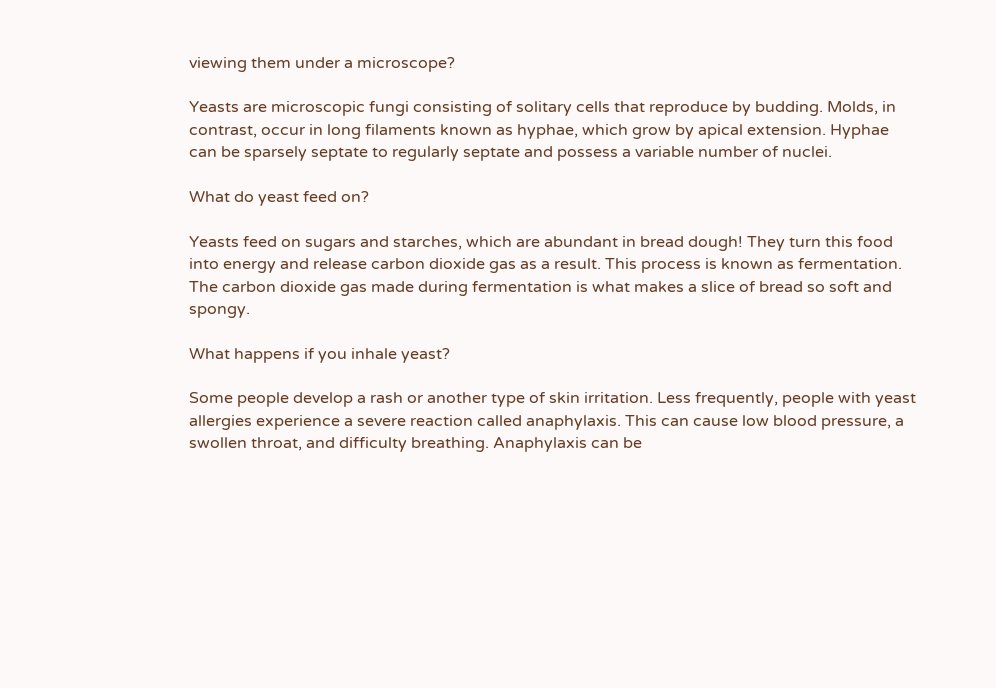viewing them under a microscope?

Yeasts are microscopic fungi consisting of solitary cells that reproduce by budding. Molds, in contrast, occur in long filaments known as hyphae, which grow by apical extension. Hyphae can be sparsely septate to regularly septate and possess a variable number of nuclei.

What do yeast feed on?

Yeasts feed on sugars and starches, which are abundant in bread dough! They turn this food into energy and release carbon dioxide gas as a result. This process is known as fermentation. The carbon dioxide gas made during fermentation is what makes a slice of bread so soft and spongy.

What happens if you inhale yeast?

Some people develop a rash or another type of skin irritation. Less frequently, people with yeast allergies experience a severe reaction called anaphylaxis. This can cause low blood pressure, a swollen throat, and difficulty breathing. Anaphylaxis can be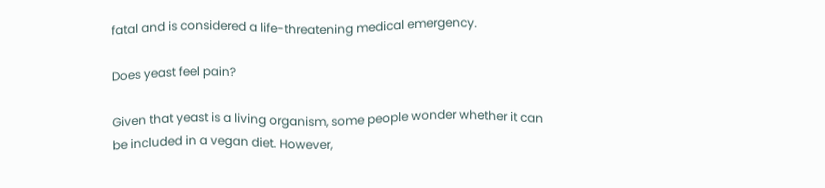fatal and is considered a life-threatening medical emergency.

Does yeast feel pain?

Given that yeast is a living organism, some people wonder whether it can be included in a vegan diet. However,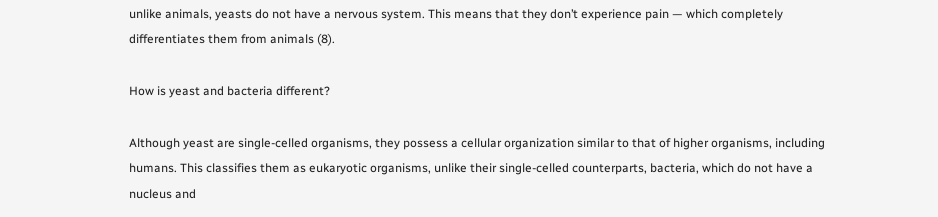unlike animals, yeasts do not have a nervous system. This means that they don’t experience pain — which completely differentiates them from animals (8).

How is yeast and bacteria different?

Although yeast are single-celled organisms, they possess a cellular organization similar to that of higher organisms, including humans. This classifies them as eukaryotic organisms, unlike their single-celled counterparts, bacteria, which do not have a nucleus and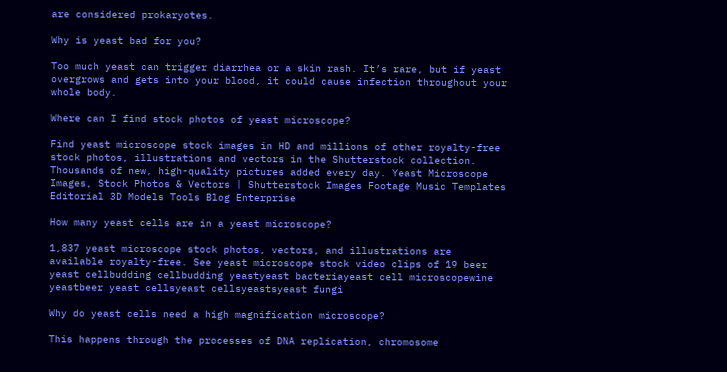are considered prokaryotes.

Why is yeast bad for you?

Too much yeast can trigger diarrhea or a skin rash. It’s rare, but if yeast overgrows and gets into your blood, it could cause infection throughout your whole body.

Where can I find stock photos of yeast microscope?

Find yeast microscope stock images in HD and millions of other royalty-free stock photos, illustrations and vectors in the Shutterstock collection. Thousands of new, high-quality pictures added every day. Yeast Microscope Images, Stock Photos & Vectors | Shutterstock Images Footage Music Templates Editorial 3D Models Tools Blog Enterprise

How many yeast cells are in a yeast microscope?

1,837 yeast microscope stock photos, vectors, and illustrations are available royalty-free. See yeast microscope stock video clips of 19 beer yeast cellbudding cellbudding yeastyeast bacteriayeast cell microscopewine yeastbeer yeast cellsyeast cellsyeastsyeast fungi

Why do yeast cells need a high magnification microscope?

This happens through the processes of DNA replication, chromosome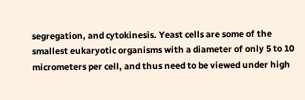segregation, and cytokinesis. Yeast cells are some of the smallest eukaryotic organisms with a diameter of only 5 to 10 micrometers per cell, and thus need to be viewed under high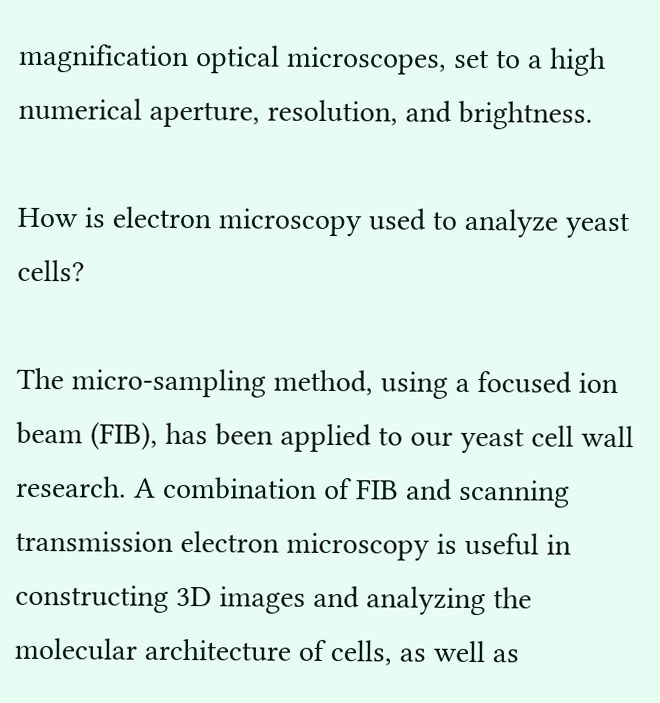magnification optical microscopes, set to a high numerical aperture, resolution, and brightness.

How is electron microscopy used to analyze yeast cells?

The micro-sampling method, using a focused ion beam (FIB), has been applied to our yeast cell wall research. A combination of FIB and scanning transmission electron microscopy is useful in constructing 3D images and analyzing the molecular architecture of cells, as well as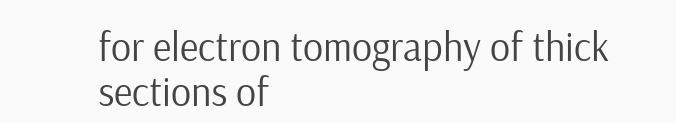for electron tomography of thick sections of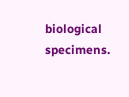biological specimens.